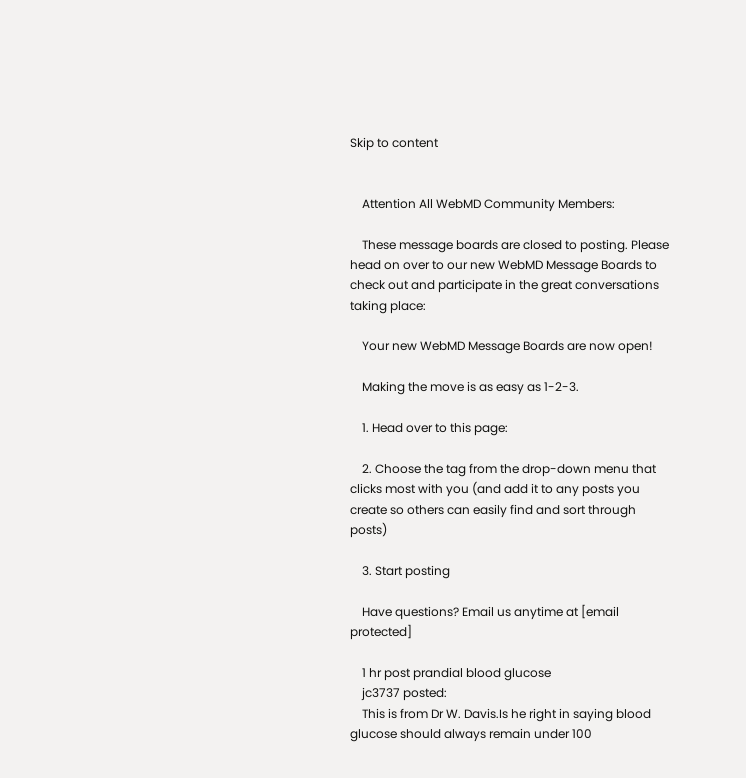Skip to content


    Attention All WebMD Community Members:

    These message boards are closed to posting. Please head on over to our new WebMD Message Boards to check out and participate in the great conversations taking place:

    Your new WebMD Message Boards are now open!

    Making the move is as easy as 1-2-3.

    1. Head over to this page:

    2. Choose the tag from the drop-down menu that clicks most with you (and add it to any posts you create so others can easily find and sort through posts)

    3. Start posting

    Have questions? Email us anytime at [email protected]

    1 hr post prandial blood glucose
    jc3737 posted:
    This is from Dr W. Davis.Is he right in saying blood glucose should always remain under 100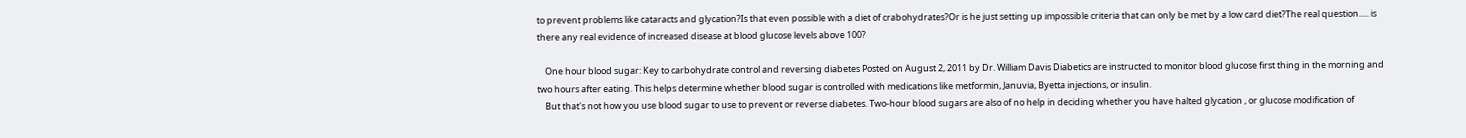to prevent problems like cataracts and glycation?Is that even possible with a diet of crabohydrates?Or is he just setting up impossible criteria that can only be met by a low card diet?The real question..... is there any real evidence of increased disease at blood glucose levels above 100?

    One hour blood sugar: Key to carbohydrate control and reversing diabetes Posted on August 2, 2011 by Dr. William Davis Diabetics are instructed to monitor blood glucose first thing in the morning and two hours after eating. This helps determine whether blood sugar is controlled with medications like metformin, Januvia, Byetta injections, or insulin.
    But that's not how you use blood sugar to use to prevent or reverse diabetes. Two-hour blood sugars are also of no help in deciding whether you have halted glycation , or glucose modification of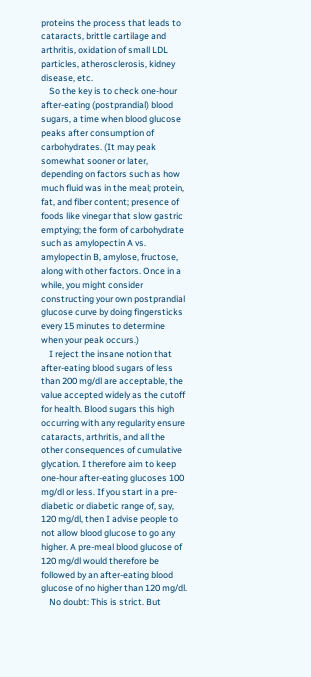proteins the process that leads to cataracts, brittle cartilage and arthritis, oxidation of small LDL particles, atherosclerosis, kidney disease, etc.
    So the key is to check one-hour after-eating (postprandial) blood sugars, a time when blood glucose peaks after consumption of carbohydrates. (It may peak somewhat sooner or later, depending on factors such as how much fluid was in the meal; protein, fat, and fiber content; presence of foods like vinegar that slow gastric emptying; the form of carbohydrate such as amylopectin A vs. amylopectin B, amylose, fructose, along with other factors. Once in a while, you might consider constructing your own postprandial glucose curve by doing fingersticks every 15 minutes to determine when your peak occurs.)
    I reject the insane notion that after-eating blood sugars of less than 200 mg/dl are acceptable, the value accepted widely as the cutoff for health. Blood sugars this high occurring with any regularity ensure cataracts, arthritis, and all the other consequences of cumulative glycation. I therefore aim to keep one-hour after-eating glucoses 100 mg/dl or less. If you start in a pre-diabetic or diabetic range of, say, 120 mg/dl, then I advise people to not allow blood glucose to go any higher. A pre-meal blood glucose of 120 mg/dl would therefore be followed by an after-eating blood glucose of no higher than 120 mg/dl.
    No doubt: This is strict. But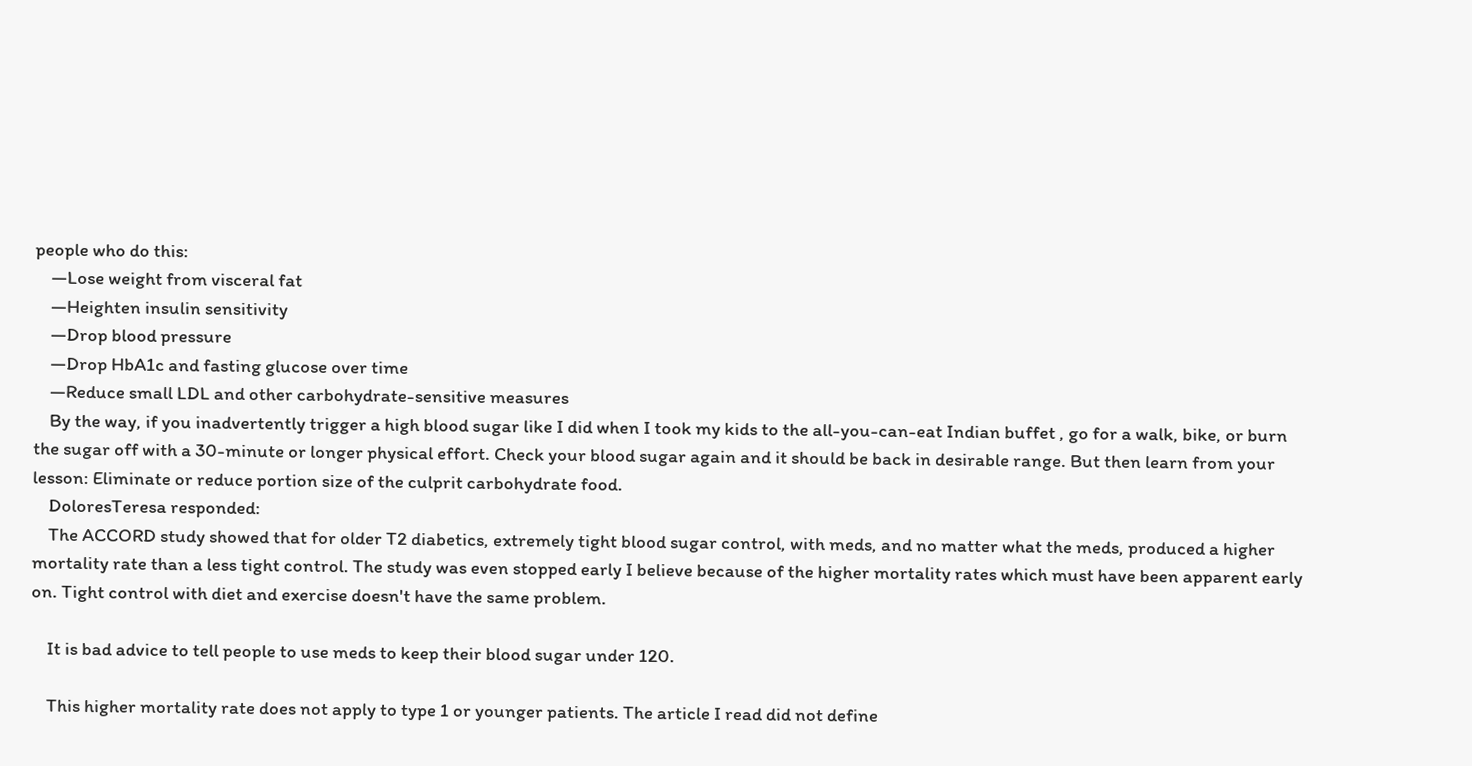people who do this:
    —Lose weight from visceral fat
    —Heighten insulin sensitivity
    —Drop blood pressure
    —Drop HbA1c and fasting glucose over time
    —Reduce small LDL and other carbohydrate-sensitive measures
    By the way, if you inadvertently trigger a high blood sugar like I did when I took my kids to the all-you-can-eat Indian buffet , go for a walk, bike, or burn the sugar off with a 30-minute or longer physical effort. Check your blood sugar again and it should be back in desirable range. But then learn from your lesson: Eliminate or reduce portion size of the culprit carbohydrate food.
    DoloresTeresa responded:
    The ACCORD study showed that for older T2 diabetics, extremely tight blood sugar control, with meds, and no matter what the meds, produced a higher mortality rate than a less tight control. The study was even stopped early I believe because of the higher mortality rates which must have been apparent early on. Tight control with diet and exercise doesn't have the same problem.

    It is bad advice to tell people to use meds to keep their blood sugar under 120.

    This higher mortality rate does not apply to type 1 or younger patients. The article I read did not define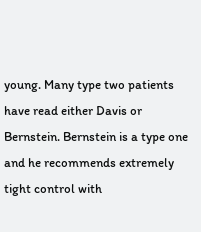young. Many type two patients have read either Davis or Bernstein. Bernstein is a type one and he recommends extremely tight control with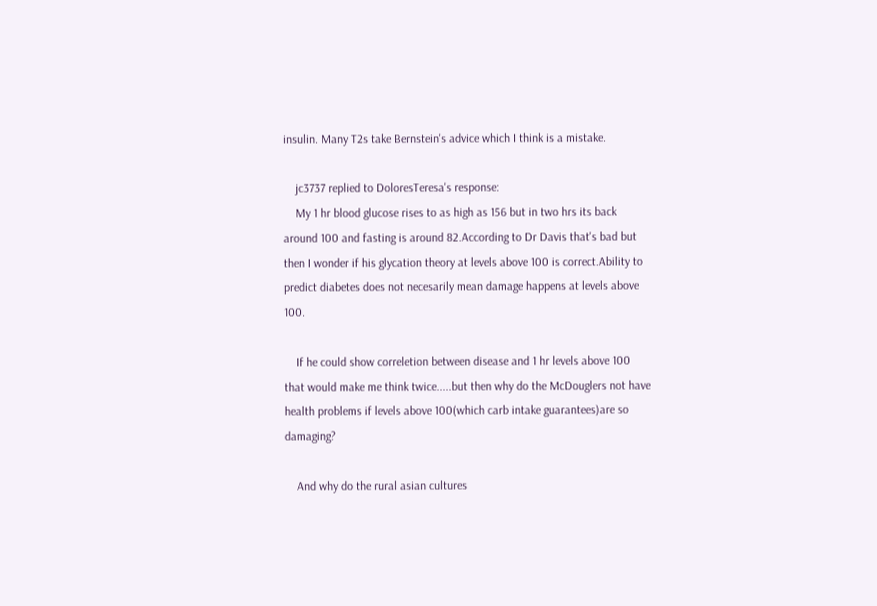insulin. Many T2s take Bernstein's advice which I think is a mistake.

    jc3737 replied to DoloresTeresa's response:
    My 1 hr blood glucose rises to as high as 156 but in two hrs its back around 100 and fasting is around 82.According to Dr Davis that's bad but then I wonder if his glycation theory at levels above 100 is correct.Ability to predict diabetes does not necesarily mean damage happens at levels above 100.

    If he could show correletion between disease and 1 hr levels above 100 that would make me think twice.....but then why do the McDouglers not have health problems if levels above 100(which carb intake guarantees)are so damaging?

    And why do the rural asian cultures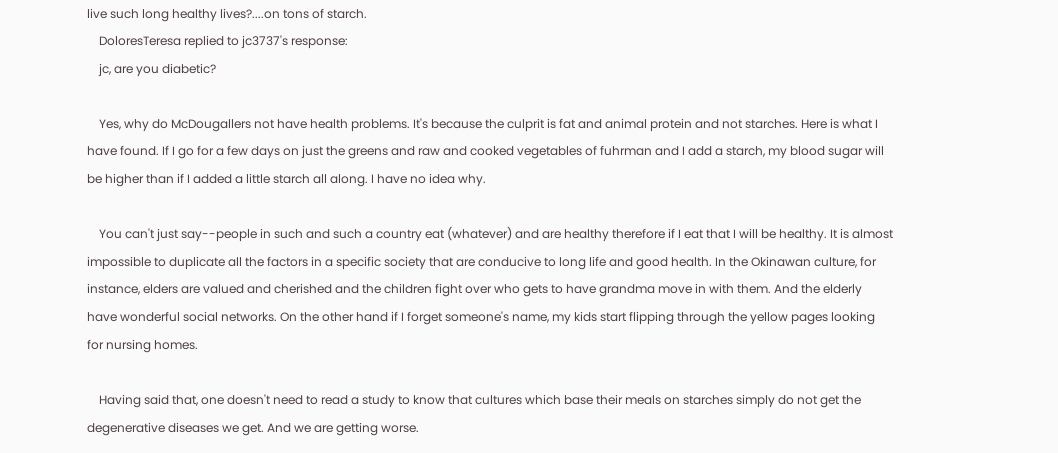live such long healthy lives?....on tons of starch.
    DoloresTeresa replied to jc3737's response:
    jc, are you diabetic?

    Yes, why do McDougallers not have health problems. It's because the culprit is fat and animal protein and not starches. Here is what I have found. If I go for a few days on just the greens and raw and cooked vegetables of fuhrman and I add a starch, my blood sugar will be higher than if I added a little starch all along. I have no idea why.

    You can't just say--people in such and such a country eat (whatever) and are healthy therefore if I eat that I will be healthy. It is almost impossible to duplicate all the factors in a specific society that are conducive to long life and good health. In the Okinawan culture, for instance, elders are valued and cherished and the children fight over who gets to have grandma move in with them. And the elderly have wonderful social networks. On the other hand if I forget someone's name, my kids start flipping through the yellow pages looking for nursing homes.

    Having said that, one doesn't need to read a study to know that cultures which base their meals on starches simply do not get the degenerative diseases we get. And we are getting worse.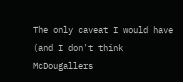The only caveat I would have (and I don't think McDougallers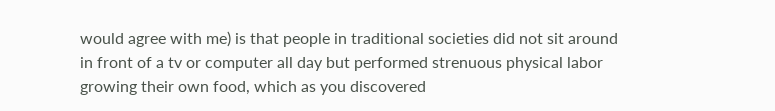would agree with me) is that people in traditional societies did not sit around in front of a tv or computer all day but performed strenuous physical labor growing their own food, which as you discovered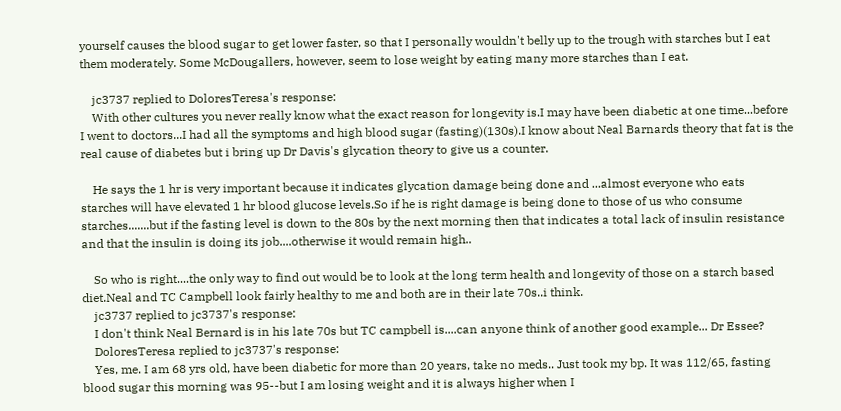yourself causes the blood sugar to get lower faster, so that I personally wouldn't belly up to the trough with starches but I eat them moderately. Some McDougallers, however, seem to lose weight by eating many more starches than I eat.

    jc3737 replied to DoloresTeresa's response:
    With other cultures you never really know what the exact reason for longevity is.I may have been diabetic at one time...before I went to doctors...I had all the symptoms and high blood sugar (fasting)(130s).I know about Neal Barnards theory that fat is the real cause of diabetes but i bring up Dr Davis's glycation theory to give us a counter.

    He says the 1 hr is very important because it indicates glycation damage being done and ...almost everyone who eats starches will have elevated 1 hr blood glucose levels.So if he is right damage is being done to those of us who consume starches.......but if the fasting level is down to the 80s by the next morning then that indicates a total lack of insulin resistance and that the insulin is doing its job....otherwise it would remain high..

    So who is right....the only way to find out would be to look at the long term health and longevity of those on a starch based diet.Neal and TC Campbell look fairly healthy to me and both are in their late 70s..i think.
    jc3737 replied to jc3737's response:
    I don't think Neal Bernard is in his late 70s but TC campbell is....can anyone think of another good example... Dr Essee?
    DoloresTeresa replied to jc3737's response:
    Yes, me. I am 68 yrs old, have been diabetic for more than 20 years, take no meds.. Just took my bp. It was 112/65, fasting blood sugar this morning was 95--but I am losing weight and it is always higher when I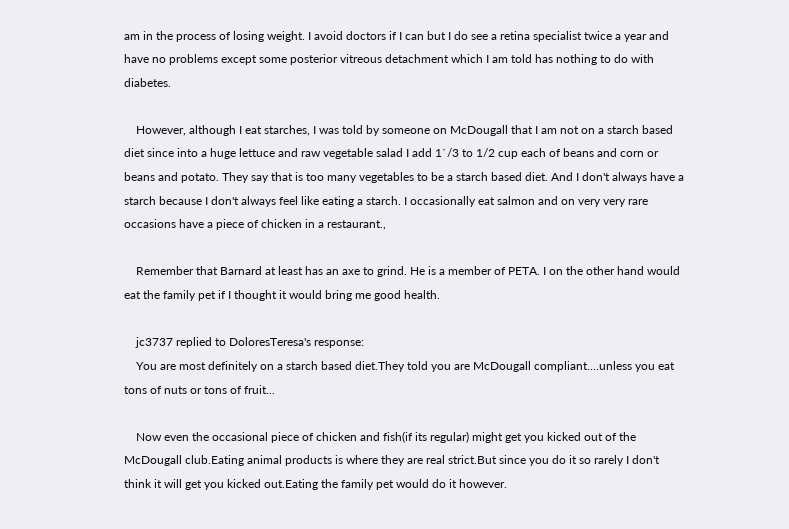am in the process of losing weight. I avoid doctors if I can but I do see a retina specialist twice a year and have no problems except some posterior vitreous detachment which I am told has nothing to do with diabetes.

    However, although I eat starches, I was told by someone on McDougall that I am not on a starch based diet since into a huge lettuce and raw vegetable salad I add 1`/3 to 1/2 cup each of beans and corn or beans and potato. They say that is too many vegetables to be a starch based diet. And I don't always have a starch because I don't always feel like eating a starch. I occasionally eat salmon and on very very rare occasions have a piece of chicken in a restaurant.,

    Remember that Barnard at least has an axe to grind. He is a member of PETA. I on the other hand would eat the family pet if I thought it would bring me good health.

    jc3737 replied to DoloresTeresa's response:
    You are most definitely on a starch based diet.They told you are McDougall compliant....unless you eat tons of nuts or tons of fruit...

    Now even the occasional piece of chicken and fish(if its regular) might get you kicked out of the McDougall club.Eating animal products is where they are real strict.But since you do it so rarely I don't think it will get you kicked out.Eating the family pet would do it however.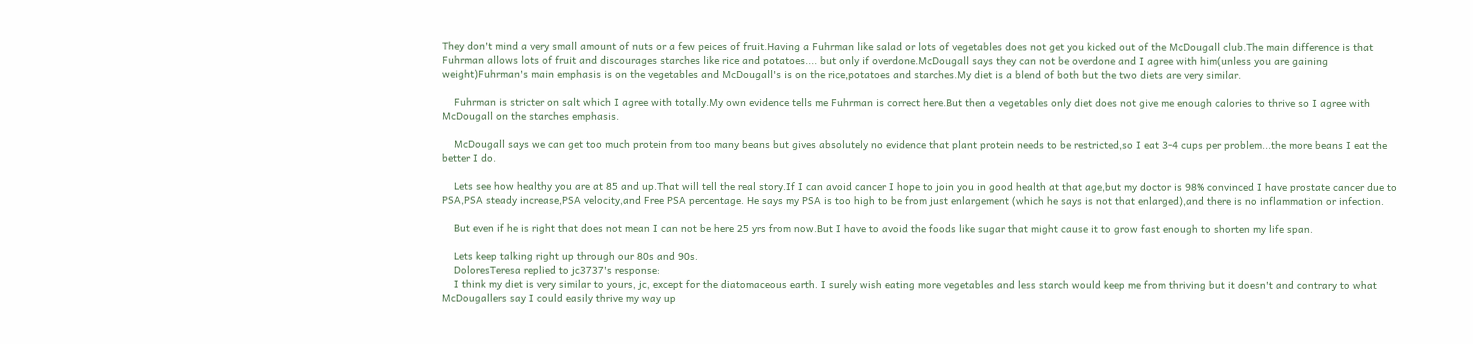They don't mind a very small amount of nuts or a few peices of fruit.Having a Fuhrman like salad or lots of vegetables does not get you kicked out of the McDougall club.The main difference is that Fuhrman allows lots of fruit and discourages starches like rice and potatoes.... but only if overdone.McDougall says they can not be overdone and I agree with him(unless you are gaining weight)Fuhrman's main emphasis is on the vegetables and McDougall's is on the rice,potatoes and starches.My diet is a blend of both but the two diets are very similar.

    Fuhrman is stricter on salt which I agree with totally.My own evidence tells me Fuhrman is correct here.But then a vegetables only diet does not give me enough calories to thrive so I agree with McDougall on the starches emphasis.

    McDougall says we can get too much protein from too many beans but gives absolutely no evidence that plant protein needs to be restricted,so I eat 3-4 cups per problem...the more beans I eat the better I do.

    Lets see how healthy you are at 85 and up.That will tell the real story.If I can avoid cancer I hope to join you in good health at that age,but my doctor is 98% convinced I have prostate cancer due to PSA,PSA steady increase,PSA velocity,and Free PSA percentage. He says my PSA is too high to be from just enlargement (which he says is not that enlarged),and there is no inflammation or infection.

    But even if he is right that does not mean I can not be here 25 yrs from now.But I have to avoid the foods like sugar that might cause it to grow fast enough to shorten my life span.

    Lets keep talking right up through our 80s and 90s.
    DoloresTeresa replied to jc3737's response:
    I think my diet is very similar to yours, jc, except for the diatomaceous earth. I surely wish eating more vegetables and less starch would keep me from thriving but it doesn't and contrary to what McDougallers say I could easily thrive my way up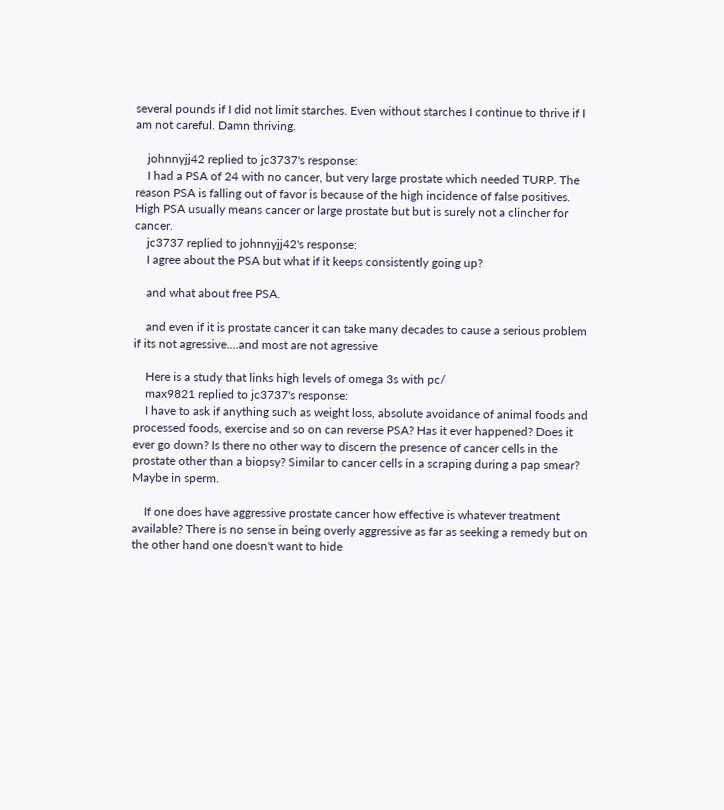several pounds if I did not limit starches. Even without starches I continue to thrive if I am not careful. Damn thriving.

    johnnyjj42 replied to jc3737's response:
    I had a PSA of 24 with no cancer, but very large prostate which needed TURP. The reason PSA is falling out of favor is because of the high incidence of false positives. High PSA usually means cancer or large prostate but but is surely not a clincher for cancer.
    jc3737 replied to johnnyjj42's response:
    I agree about the PSA but what if it keeps consistently going up?

    and what about free PSA.

    and even if it is prostate cancer it can take many decades to cause a serious problem if its not agressive....and most are not agressive

    Here is a study that links high levels of omega 3s with pc/
    max9821 replied to jc3737's response:
    I have to ask if anything such as weight loss, absolute avoidance of animal foods and processed foods, exercise and so on can reverse PSA? Has it ever happened? Does it ever go down? Is there no other way to discern the presence of cancer cells in the prostate other than a biopsy? Similar to cancer cells in a scraping during a pap smear? Maybe in sperm.

    If one does have aggressive prostate cancer how effective is whatever treatment available? There is no sense in being overly aggressive as far as seeking a remedy but on the other hand one doesn't want to hide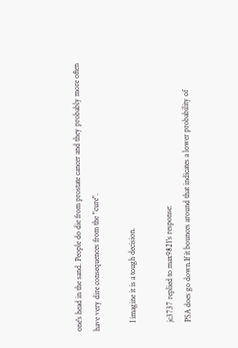one's head in the sand. People do die from prostate cancer and they probably more often have very dire consequences from the "cure".

    I imagine it is a tough decision.

    jc3737 replied to max9821's response:
    PSA does go down.If it bounces around that indicates a lower probability of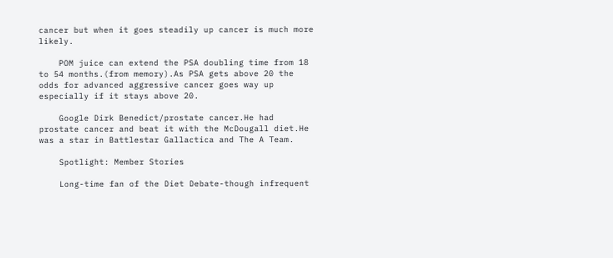cancer but when it goes steadily up cancer is much more likely.

    POM juice can extend the PSA doubling time from 18 to 54 months.(from memory).As PSA gets above 20 the odds for advanced aggressive cancer goes way up especially if it stays above 20.

    Google Dirk Benedict/prostate cancer.He had prostate cancer and beat it with the McDougall diet.He was a star in Battlestar Gallactica and The A Team.

    Spotlight: Member Stories

    Long-time fan of the Diet Debate-though infrequent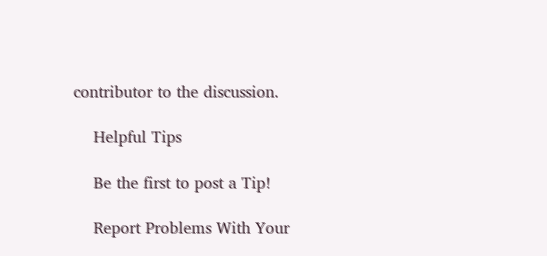contributor to the discussion.

    Helpful Tips

    Be the first to post a Tip!

    Report Problems With Your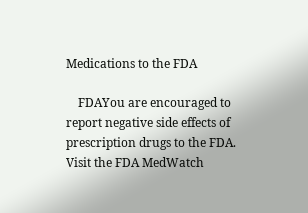Medications to the FDA

    FDAYou are encouraged to report negative side effects of prescription drugs to the FDA. Visit the FDA MedWatch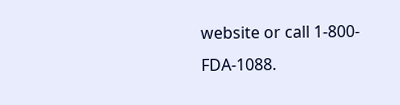website or call 1-800-FDA-1088.